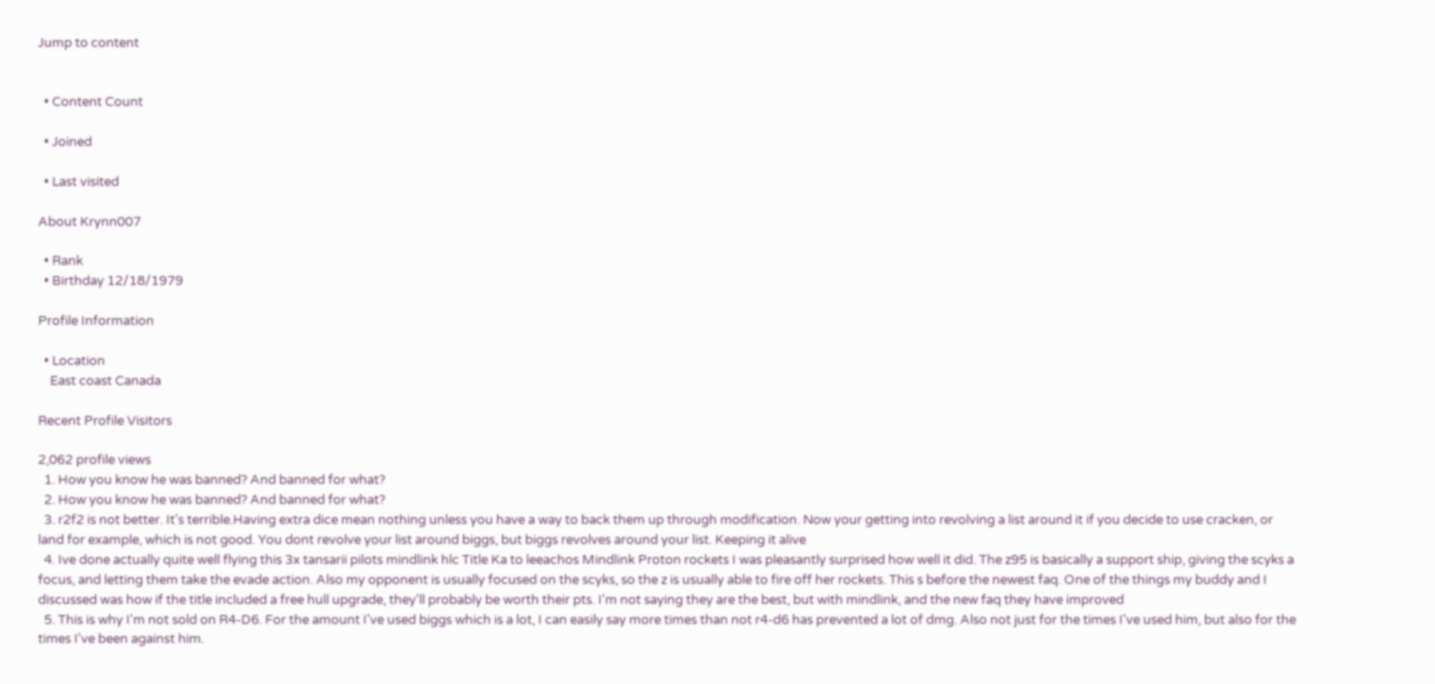Jump to content


  • Content Count

  • Joined

  • Last visited

About Krynn007

  • Rank
  • Birthday 12/18/1979

Profile Information

  • Location
    East coast Canada

Recent Profile Visitors

2,062 profile views
  1. How you know he was banned? And banned for what?
  2. How you know he was banned? And banned for what?
  3. r2f2 is not better. It's terrible.Having extra dice mean nothing unless you have a way to back them up through modification. Now your getting into revolving a list around it if you decide to use cracken, or land for example, which is not good. You dont revolve your list around biggs, but biggs revolves around your list. Keeping it alive
  4. Ive done actually quite well flying this 3x tansarii pilots mindlink hlc Title Ka to leeachos Mindlink Proton rockets I was pleasantly surprised how well it did. The z95 is basically a support ship, giving the scyks a focus, and letting them take the evade action. Also my opponent is usually focused on the scyks, so the z is usually able to fire off her rockets. This s before the newest faq. One of the things my buddy and I discussed was how if the title included a free hull upgrade, they'll probably be worth their pts. I'm not saying they are the best, but with mindlink, and the new faq they have improved
  5. This is why I'm not sold on R4-D6. For the amount I've used biggs which is a lot, I can easily say more times than not r4-d6 has prevented a lot of dmg. Also not just for the times I've used him, but also for the times I've been against him.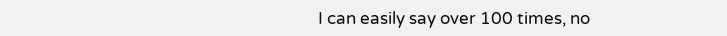I can easily say over 100 times, no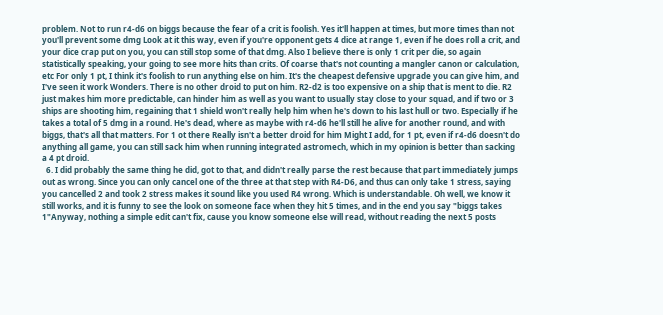problem. Not to run r4-d6 on biggs because the fear of a crit is foolish. Yes it'll happen at times, but more times than not you'll prevent some dmg Look at it this way, even if you're opponent gets 4 dice at range 1, even if he does roll a crit, and your dice crap put on you, you can still stop some of that dmg. Also I believe there is only 1 crit per die, so again statistically speaking, your going to see more hits than crits. Of coarse that's not counting a mangler canon or calculation, etc For only 1 pt, I think it's foolish to run anything else on him. It's the cheapest defensive upgrade you can give him, and I've seen it work Wonders. There is no other droid to put on him. R2-d2 is too expensive on a ship that is ment to die. R2 just makes him more predictable, can hinder him as well as you want to usually stay close to your squad, and if two or 3 ships are shooting him, regaining that 1 shield won't really help him when he's down to his last hull or two. Especially if he takes a total of 5 dmg in a round. He's dead, where as maybe with r4-d6 he'll still he alive for another round, and with biggs, that's all that matters. For 1 ot there Really isn't a better droid for him Might I add, for 1 pt, even if r4-d6 doesn't do anything all game, you can still sack him when running integrated astromech, which in my opinion is better than sacking a 4 pt droid.
  6. I did probably the same thing he did, got to that, and didn't really parse the rest because that part immediately jumps out as wrong. Since you can only cancel one of the three at that step with R4-D6, and thus can only take 1 stress, saying you cancelled 2 and took 2 stress makes it sound like you used R4 wrong. Which is understandable. Oh well, we know it still works, and it is funny to see the look on someone face when they hit 5 times, and in the end you say "biggs takes 1"Anyway, nothing a simple edit can't fix, cause you know someone else will read, without reading the next 5 posts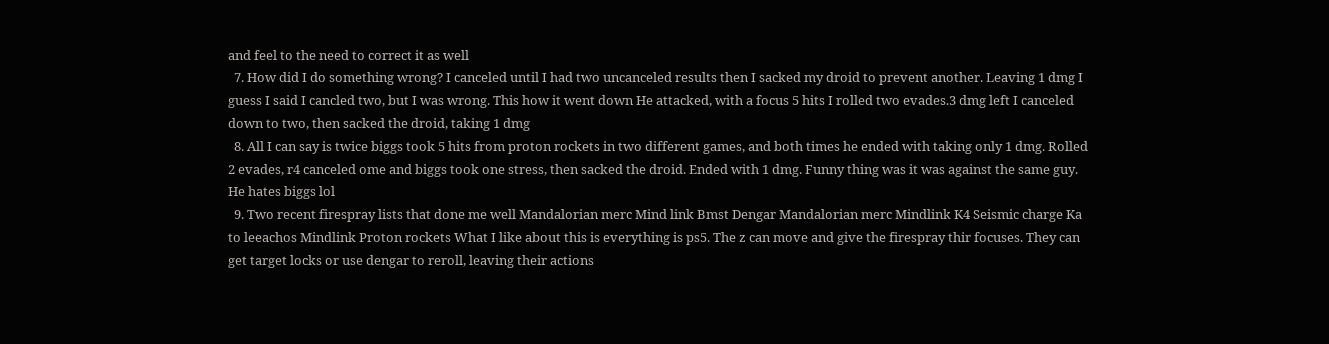and feel to the need to correct it as well
  7. How did I do something wrong? I canceled until I had two uncanceled results then I sacked my droid to prevent another. Leaving 1 dmg I guess I said I cancled two, but I was wrong. This how it went down He attacked, with a focus 5 hits I rolled two evades.3 dmg left I canceled down to two, then sacked the droid, taking 1 dmg
  8. All I can say is twice biggs took 5 hits from proton rockets in two different games, and both times he ended with taking only 1 dmg. Rolled 2 evades, r4 canceled ome and biggs took one stress, then sacked the droid. Ended with 1 dmg. Funny thing was it was against the same guy. He hates biggs lol
  9. Two recent firespray lists that done me well Mandalorian merc Mind link Bmst Dengar Mandalorian merc Mindlink K4 Seismic charge Ka to leeachos Mindlink Proton rockets What I like about this is everything is ps5. The z can move and give the firespray thir focuses. They can get target locks or use dengar to reroll, leaving their actions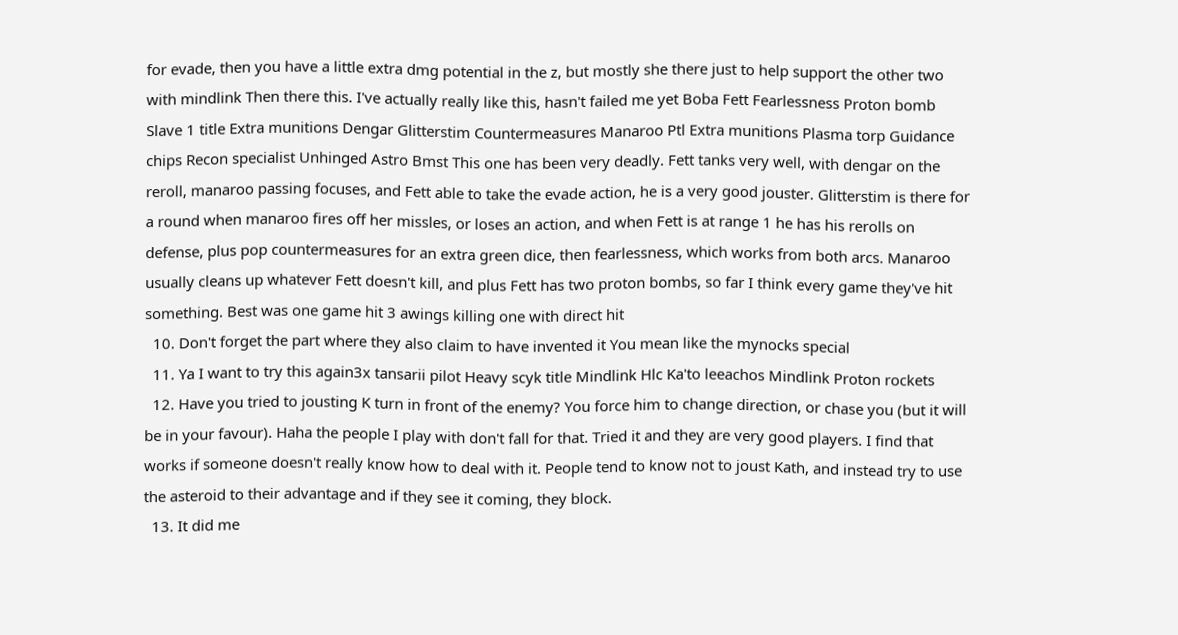for evade, then you have a little extra dmg potential in the z, but mostly she there just to help support the other two with mindlink Then there this. I've actually really like this, hasn't failed me yet Boba Fett Fearlessness Proton bomb Slave 1 title Extra munitions Dengar Glitterstim Countermeasures Manaroo Ptl Extra munitions Plasma torp Guidance chips Recon specialist Unhinged Astro Bmst This one has been very deadly. Fett tanks very well, with dengar on the reroll, manaroo passing focuses, and Fett able to take the evade action, he is a very good jouster. Glitterstim is there for a round when manaroo fires off her missles, or loses an action, and when Fett is at range 1 he has his rerolls on defense, plus pop countermeasures for an extra green dice, then fearlessness, which works from both arcs. Manaroo usually cleans up whatever Fett doesn't kill, and plus Fett has two proton bombs, so far I think every game they've hit something. Best was one game hit 3 awings killing one with direct hit
  10. Don't forget the part where they also claim to have invented it You mean like the mynocks special
  11. Ya I want to try this again3x tansarii pilot Heavy scyk title Mindlink Hlc Ka'to leeachos Mindlink Proton rockets
  12. Have you tried to jousting K turn in front of the enemy? You force him to change direction, or chase you (but it will be in your favour). Haha the people I play with don't fall for that. Tried it and they are very good players. I find that works if someone doesn't really know how to deal with it. People tend to know not to joust Kath, and instead try to use the asteroid to their advantage and if they see it coming, they block.
  13. It did me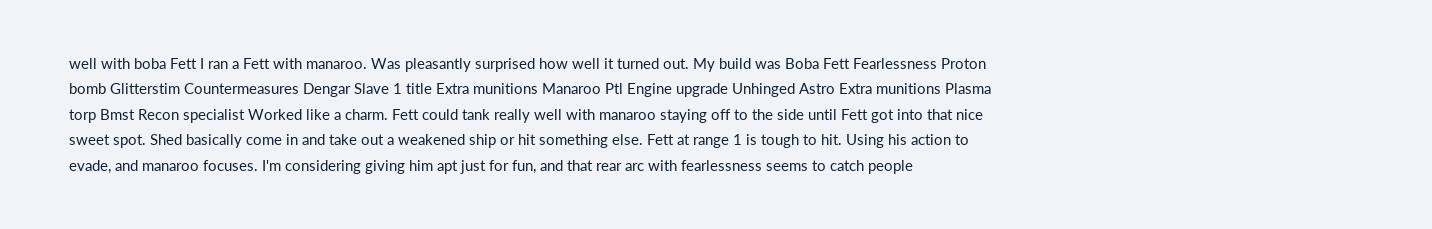well with boba Fett I ran a Fett with manaroo. Was pleasantly surprised how well it turned out. My build was Boba Fett Fearlessness Proton bomb Glitterstim Countermeasures Dengar Slave 1 title Extra munitions Manaroo Ptl Engine upgrade Unhinged Astro Extra munitions Plasma torp Bmst Recon specialist Worked like a charm. Fett could tank really well with manaroo staying off to the side until Fett got into that nice sweet spot. Shed basically come in and take out a weakened ship or hit something else. Fett at range 1 is tough to hit. Using his action to evade, and manaroo focuses. I'm considering giving him apt just for fun, and that rear arc with fearlessness seems to catch people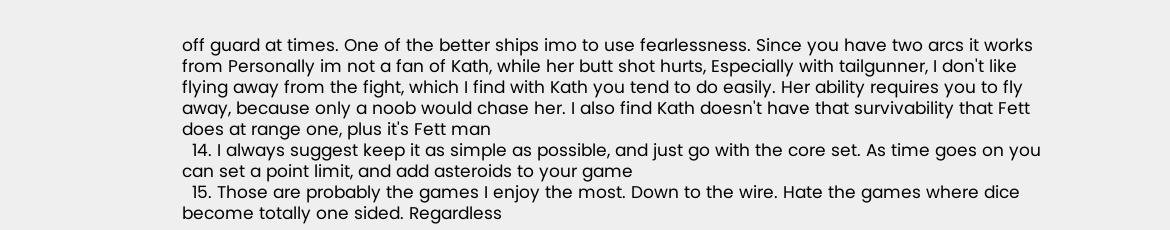off guard at times. One of the better ships imo to use fearlessness. Since you have two arcs it works from Personally im not a fan of Kath, while her butt shot hurts, Especially with tailgunner, I don't like flying away from the fight, which I find with Kath you tend to do easily. Her ability requires you to fly away, because only a noob would chase her. I also find Kath doesn't have that survivability that Fett does at range one, plus it's Fett man
  14. I always suggest keep it as simple as possible, and just go with the core set. As time goes on you can set a point limit, and add asteroids to your game
  15. Those are probably the games I enjoy the most. Down to the wire. Hate the games where dice become totally one sided. Regardless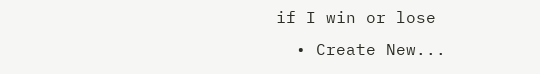if I win or lose
  • Create New...